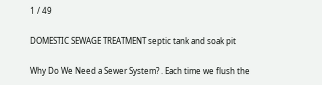1 / 49

DOMESTIC SEWAGE TREATMENT septic tank and soak pit

Why Do We Need a Sewer System? . Each time we flush the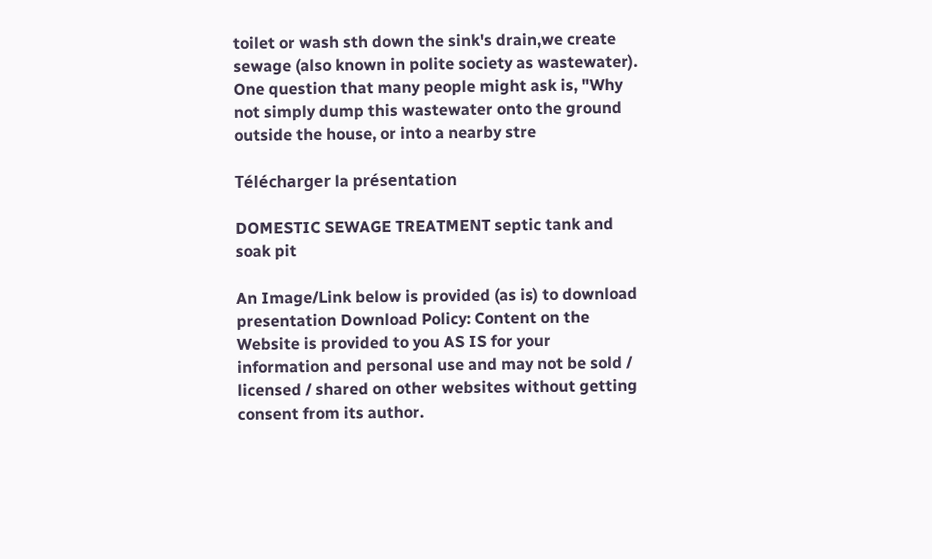toilet or wash sth down the sink's drain,we create sewage (also known in polite society as wastewater). One question that many people might ask is, "Why not simply dump this wastewater onto the ground outside the house, or into a nearby stre

Télécharger la présentation

DOMESTIC SEWAGE TREATMENT septic tank and soak pit

An Image/Link below is provided (as is) to download presentation Download Policy: Content on the Website is provided to you AS IS for your information and personal use and may not be sold / licensed / shared on other websites without getting consent from its author.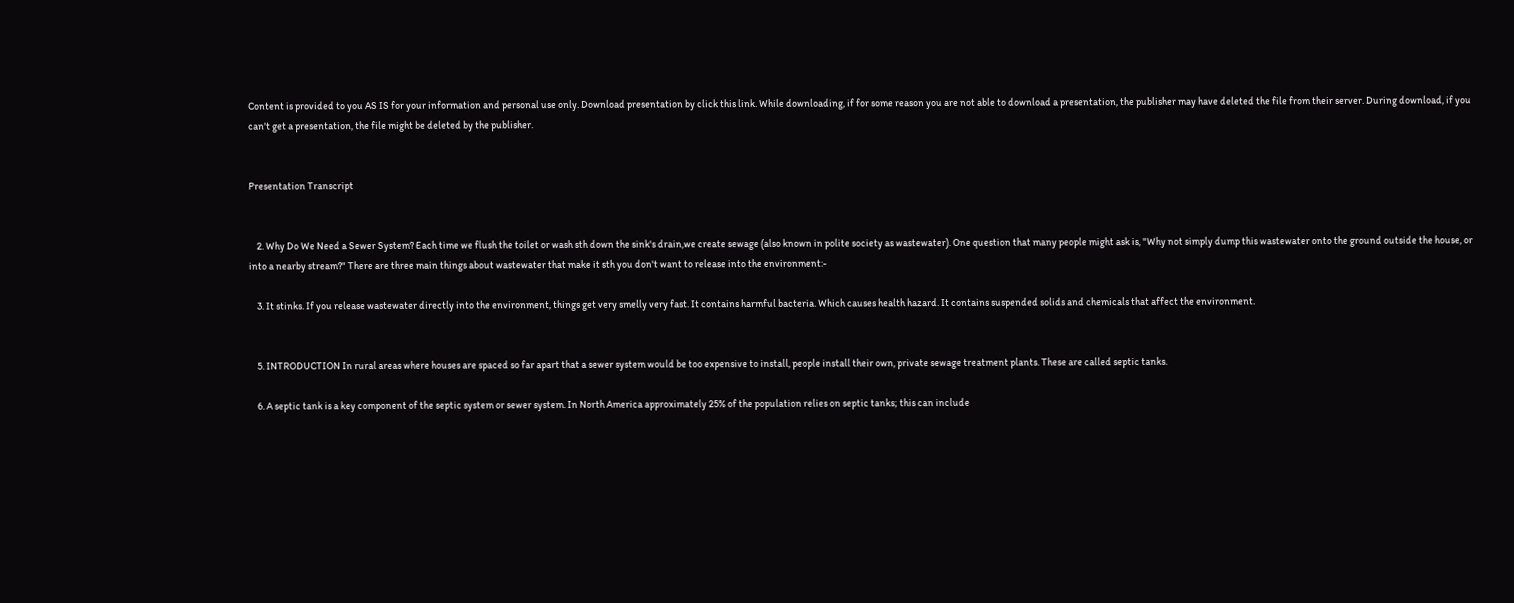Content is provided to you AS IS for your information and personal use only. Download presentation by click this link. While downloading, if for some reason you are not able to download a presentation, the publisher may have deleted the file from their server. During download, if you can't get a presentation, the file might be deleted by the publisher.


Presentation Transcript


    2. Why Do We Need a Sewer System? Each time we flush the toilet or wash sth down the sink's drain,we create sewage (also known in polite society as wastewater). One question that many people might ask is, "Why not simply dump this wastewater onto the ground outside the house, or into a nearby stream?" There are three main things about wastewater that make it sth you don't want to release into the environment:-

    3. It stinks. If you release wastewater directly into the environment, things get very smelly very fast. It contains harmful bacteria. Which causes health hazard. It contains suspended solids and chemicals that affect the environment.


    5. INTRODUCTION In rural areas where houses are spaced so far apart that a sewer system would be too expensive to install, people install their own, private sewage treatment plants. These are called septic tanks.

    6. A septic tank is a key component of the septic system or sewer system. In North America approximately 25% of the population relies on septic tanks; this can include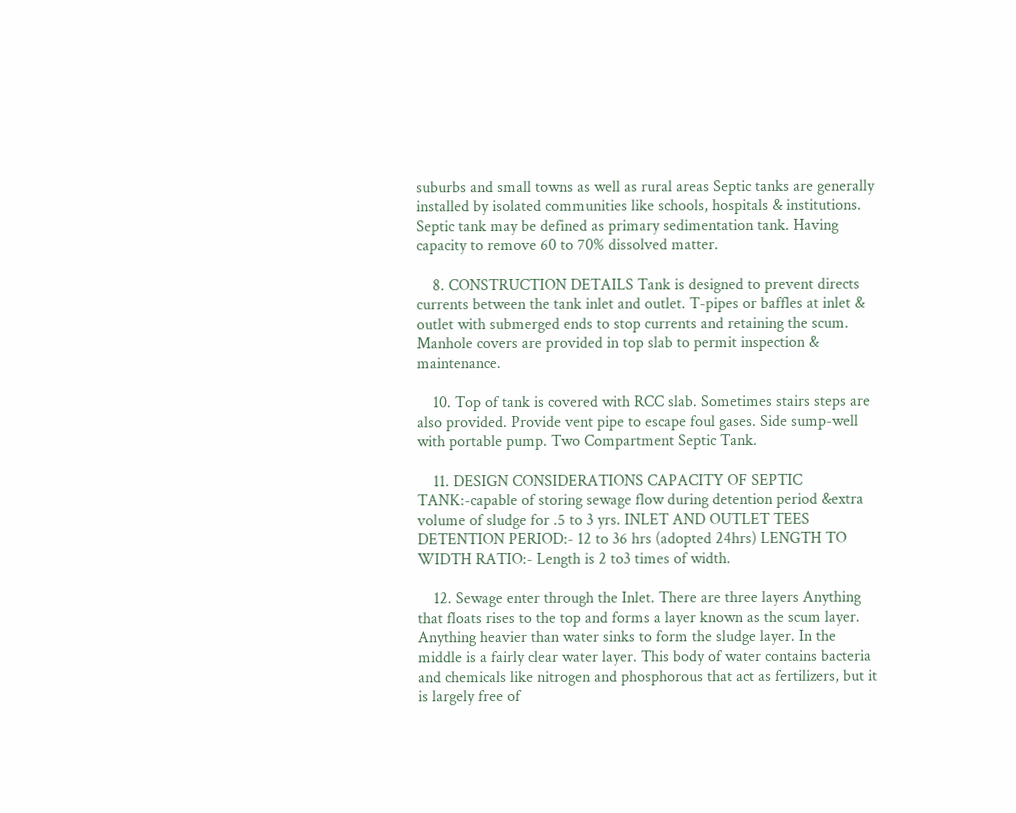suburbs and small towns as well as rural areas Septic tanks are generally installed by isolated communities like schools, hospitals & institutions. Septic tank may be defined as primary sedimentation tank. Having capacity to remove 60 to 70% dissolved matter.

    8. CONSTRUCTION DETAILS Tank is designed to prevent directs currents between the tank inlet and outlet. T-pipes or baffles at inlet & outlet with submerged ends to stop currents and retaining the scum. Manhole covers are provided in top slab to permit inspection & maintenance.

    10. Top of tank is covered with RCC slab. Sometimes stairs steps are also provided. Provide vent pipe to escape foul gases. Side sump-well with portable pump. Two Compartment Septic Tank.

    11. DESIGN CONSIDERATIONS CAPACITY OF SEPTIC TANK:-capable of storing sewage flow during detention period &extra volume of sludge for .5 to 3 yrs. INLET AND OUTLET TEES DETENTION PERIOD:- 12 to 36 hrs (adopted 24hrs) LENGTH TO WIDTH RATIO:- Length is 2 to3 times of width.

    12. Sewage enter through the Inlet. There are three layers Anything that floats rises to the top and forms a layer known as the scum layer. Anything heavier than water sinks to form the sludge layer. In the middle is a fairly clear water layer. This body of water contains bacteria and chemicals like nitrogen and phosphorous that act as fertilizers, but it is largely free of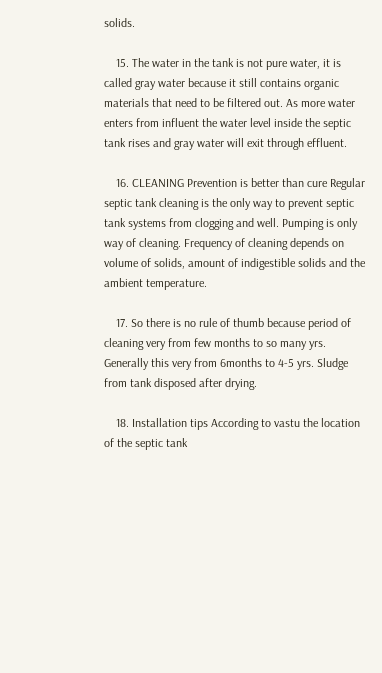solids.

    15. The water in the tank is not pure water, it is called gray water because it still contains organic materials that need to be filtered out. As more water enters from influent the water level inside the septic tank rises and gray water will exit through effluent.

    16. CLEANING Prevention is better than cure Regular septic tank cleaning is the only way to prevent septic tank systems from clogging and well. Pumping is only way of cleaning. Frequency of cleaning depends on volume of solids, amount of indigestible solids and the ambient temperature.

    17. So there is no rule of thumb because period of cleaning very from few months to so many yrs. Generally this very from 6months to 4-5 yrs. Sludge from tank disposed after drying.

    18. Installation tips According to vastu the location of the septic tank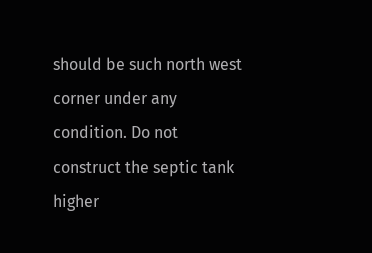should be such north west corner under any condition. Do not construct the septic tank higher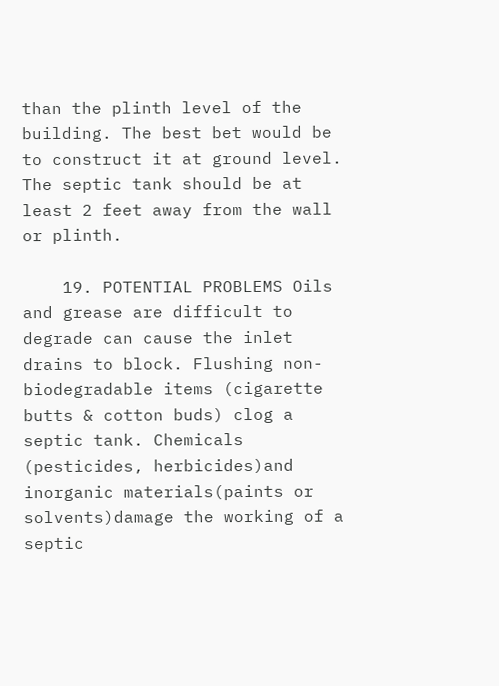than the plinth level of the building. The best bet would be to construct it at ground level. The septic tank should be at least 2 feet away from the wall or plinth.

    19. POTENTIAL PROBLEMS Oils and grease are difficult to degrade can cause the inlet drains to block. Flushing non-biodegradable items (cigarette butts & cotton buds) clog a septic tank. Chemicals (pesticides, herbicides)and inorganic materials(paints or solvents)damage the working of a septic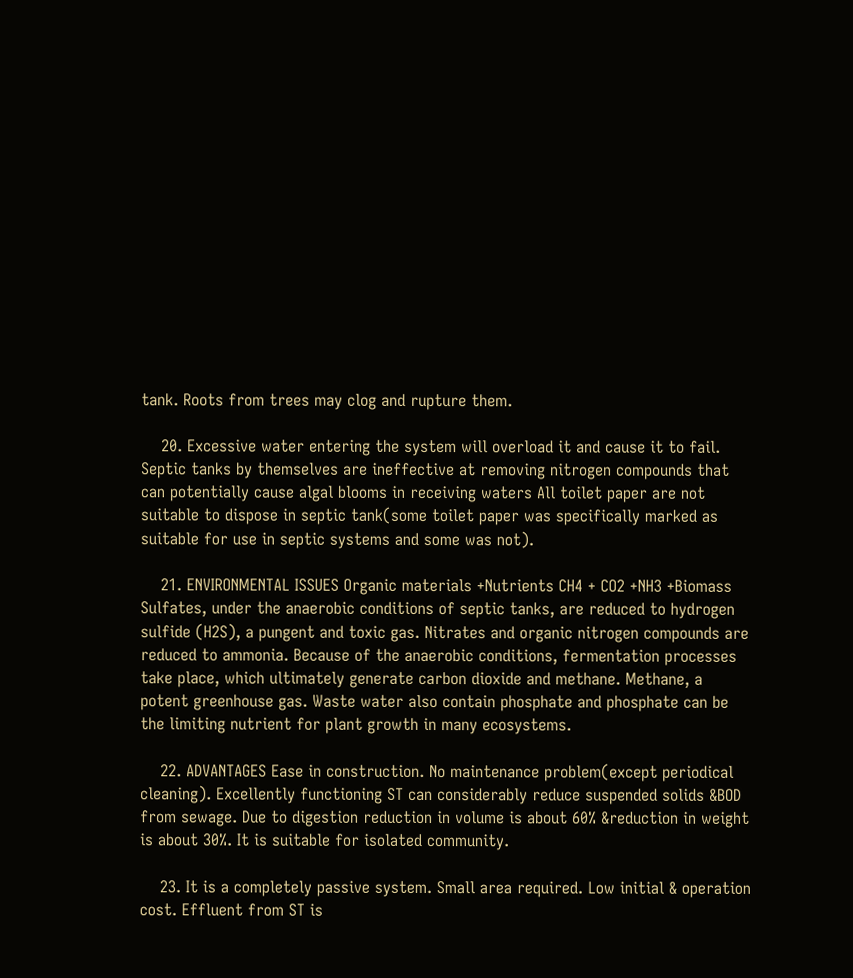tank. Roots from trees may clog and rupture them.

    20. Excessive water entering the system will overload it and cause it to fail. Septic tanks by themselves are ineffective at removing nitrogen compounds that can potentially cause algal blooms in receiving waters All toilet paper are not suitable to dispose in septic tank(some toilet paper was specifically marked as suitable for use in septic systems and some was not).

    21. ENVIRONMENTAL ISSUES Organic materials +Nutrients CH4 + CO2 +NH3 +Biomass Sulfates, under the anaerobic conditions of septic tanks, are reduced to hydrogen sulfide (H2S), a pungent and toxic gas. Nitrates and organic nitrogen compounds are reduced to ammonia. Because of the anaerobic conditions, fermentation processes take place, which ultimately generate carbon dioxide and methane. Methane, a potent greenhouse gas. Waste water also contain phosphate and phosphate can be the limiting nutrient for plant growth in many ecosystems.

    22. ADVANTAGES Ease in construction. No maintenance problem(except periodical cleaning). Excellently functioning ST can considerably reduce suspended solids &BOD from sewage. Due to digestion reduction in volume is about 60% &reduction in weight is about 30%. It is suitable for isolated community.

    23. It is a completely passive system. Small area required. Low initial & operation cost. Effluent from ST is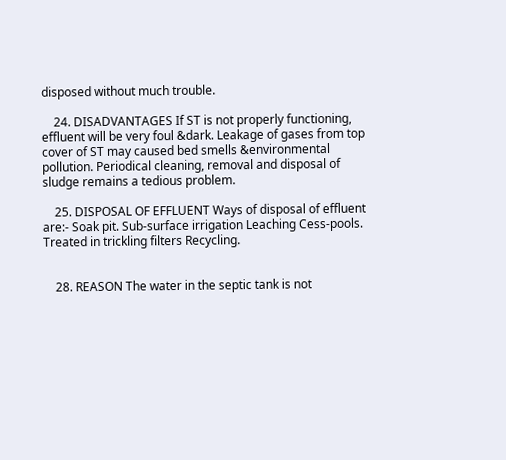disposed without much trouble.

    24. DISADVANTAGES If ST is not properly functioning, effluent will be very foul &dark. Leakage of gases from top cover of ST may caused bed smells &environmental pollution. Periodical cleaning, removal and disposal of sludge remains a tedious problem.

    25. DISPOSAL OF EFFLUENT Ways of disposal of effluent are:- Soak pit. Sub-surface irrigation Leaching Cess-pools. Treated in trickling filters Recycling.


    28. REASON The water in the septic tank is not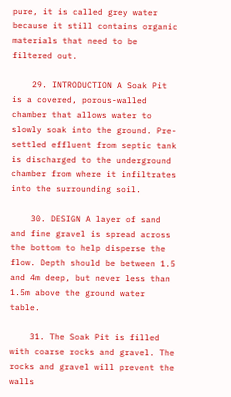pure, it is called grey water because it still contains organic materials that need to be filtered out.

    29. INTRODUCTION A Soak Pit is a covered, porous-walled chamber that allows water to slowly soak into the ground. Pre-settled effluent from septic tank is discharged to the underground chamber from where it infiltrates into the surrounding soil.

    30. DESIGN A layer of sand and fine gravel is spread across the bottom to help disperse the flow. Depth should be between 1.5 and 4m deep, but never less than 1.5m above the ground water table.

    31. The Soak Pit is filled with coarse rocks and gravel. The rocks and gravel will prevent the walls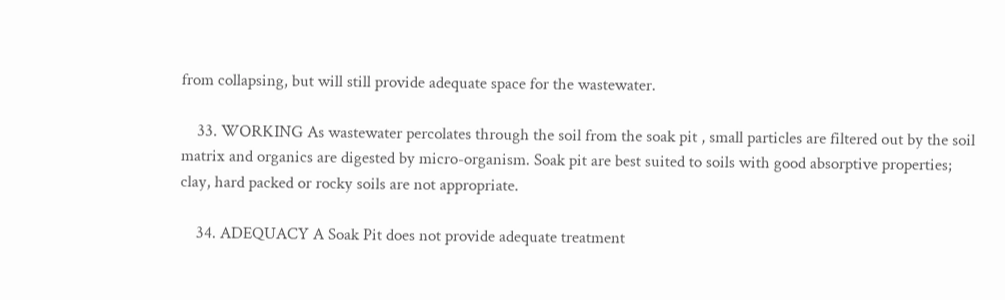from collapsing, but will still provide adequate space for the wastewater.

    33. WORKING As wastewater percolates through the soil from the soak pit , small particles are filtered out by the soil matrix and organics are digested by micro-organism. Soak pit are best suited to soils with good absorptive properties; clay, hard packed or rocky soils are not appropriate.

    34. ADEQUACY A Soak Pit does not provide adequate treatment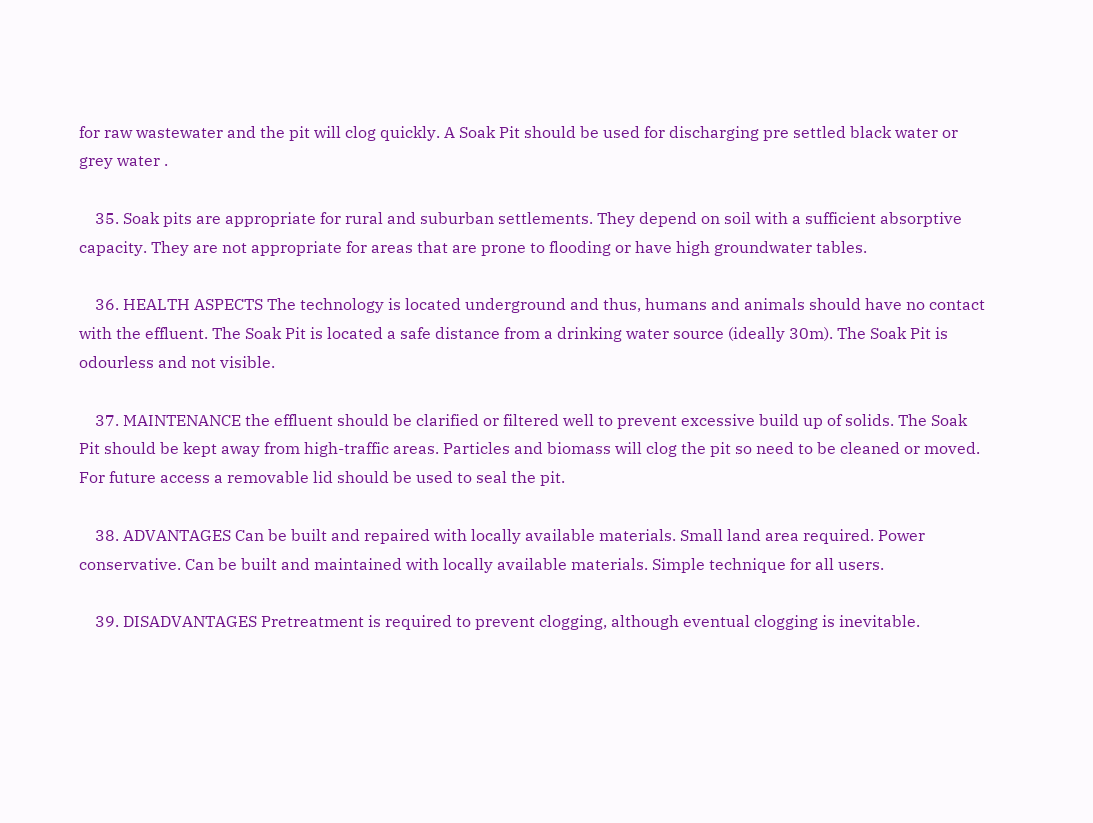for raw wastewater and the pit will clog quickly. A Soak Pit should be used for discharging pre settled black water or grey water .

    35. Soak pits are appropriate for rural and suburban settlements. They depend on soil with a sufficient absorptive capacity. They are not appropriate for areas that are prone to flooding or have high groundwater tables.

    36. HEALTH ASPECTS The technology is located underground and thus, humans and animals should have no contact with the effluent. The Soak Pit is located a safe distance from a drinking water source (ideally 30m). The Soak Pit is odourless and not visible.

    37. MAINTENANCE the effluent should be clarified or filtered well to prevent excessive build up of solids. The Soak Pit should be kept away from high-traffic areas. Particles and biomass will clog the pit so need to be cleaned or moved. For future access a removable lid should be used to seal the pit.

    38. ADVANTAGES Can be built and repaired with locally available materials. Small land area required. Power conservative. Can be built and maintained with locally available materials. Simple technique for all users.

    39. DISADVANTAGES Pretreatment is required to prevent clogging, although eventual clogging is inevitable.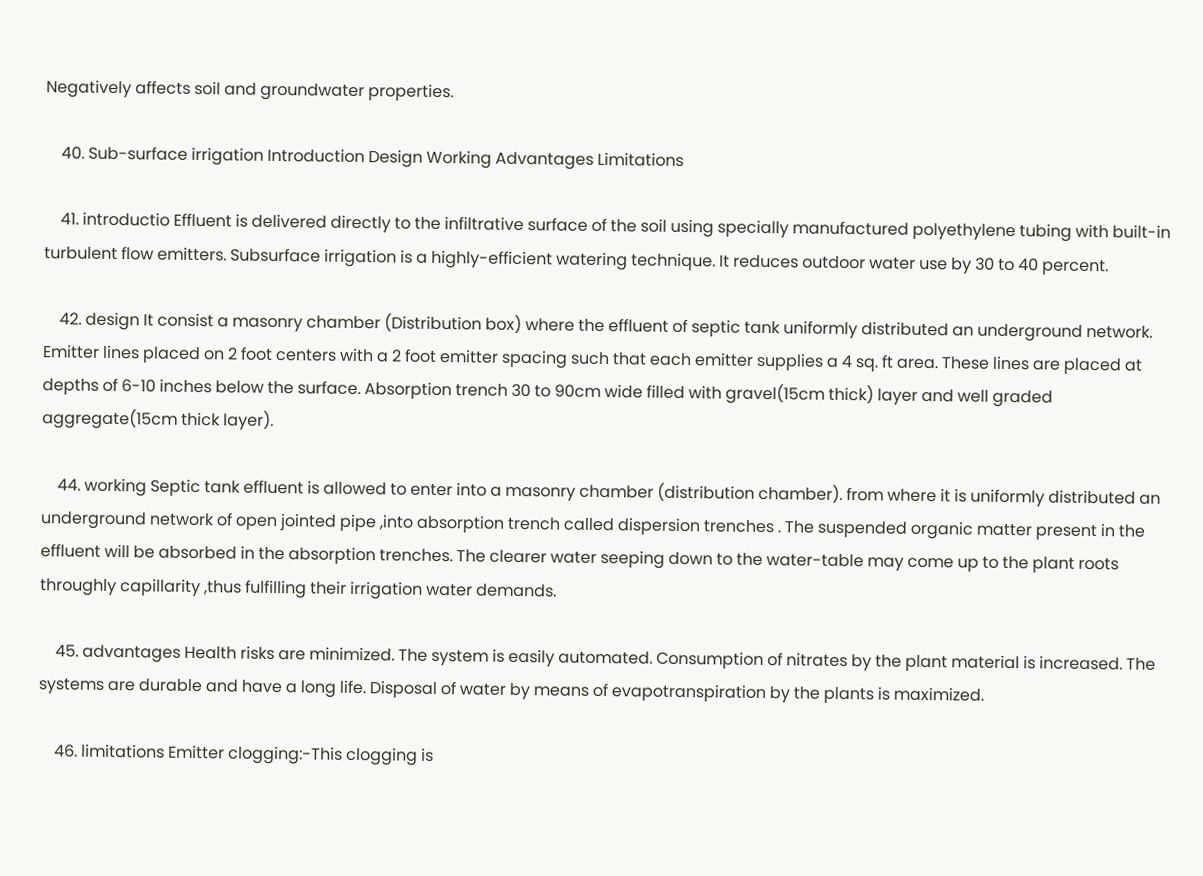Negatively affects soil and groundwater properties.

    40. Sub-surface irrigation Introduction Design Working Advantages Limitations

    41. introductio Effluent is delivered directly to the infiltrative surface of the soil using specially manufactured polyethylene tubing with built-in turbulent flow emitters. Subsurface irrigation is a highly-efficient watering technique. It reduces outdoor water use by 30 to 40 percent.

    42. design It consist a masonry chamber (Distribution box) where the effluent of septic tank uniformly distributed an underground network. Emitter lines placed on 2 foot centers with a 2 foot emitter spacing such that each emitter supplies a 4 sq. ft area. These lines are placed at depths of 6-10 inches below the surface. Absorption trench 30 to 90cm wide filled with gravel(15cm thick) layer and well graded aggregate(15cm thick layer).

    44. working Septic tank effluent is allowed to enter into a masonry chamber (distribution chamber). from where it is uniformly distributed an underground network of open jointed pipe ,into absorption trench called dispersion trenches . The suspended organic matter present in the effluent will be absorbed in the absorption trenches. The clearer water seeping down to the water-table may come up to the plant roots throughly capillarity ,thus fulfilling their irrigation water demands.

    45. advantages Health risks are minimized. The system is easily automated. Consumption of nitrates by the plant material is increased. The systems are durable and have a long life. Disposal of water by means of evapotranspiration by the plants is maximized.

    46. limitations Emitter clogging:-This clogging is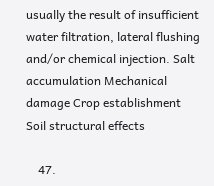usually the result of insufficient water filtration, lateral flushing and/or chemical injection. Salt accumulation Mechanical damage Crop establishment Soil structural effects

    47.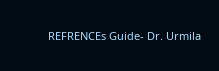REFRENCEs Guide- Dr. Urmila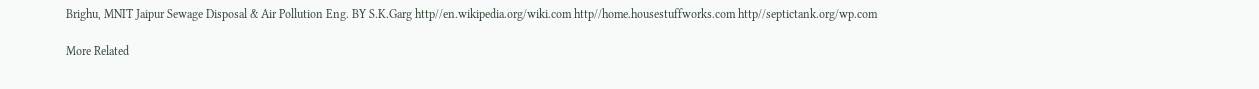Brighu, MNIT Jaipur Sewage Disposal & Air Pollution Eng. BY S.K.Garg http//en.wikipedia.org/wiki.com http//home.housestuffworks.com http//septictank.org/wp.com

More Related